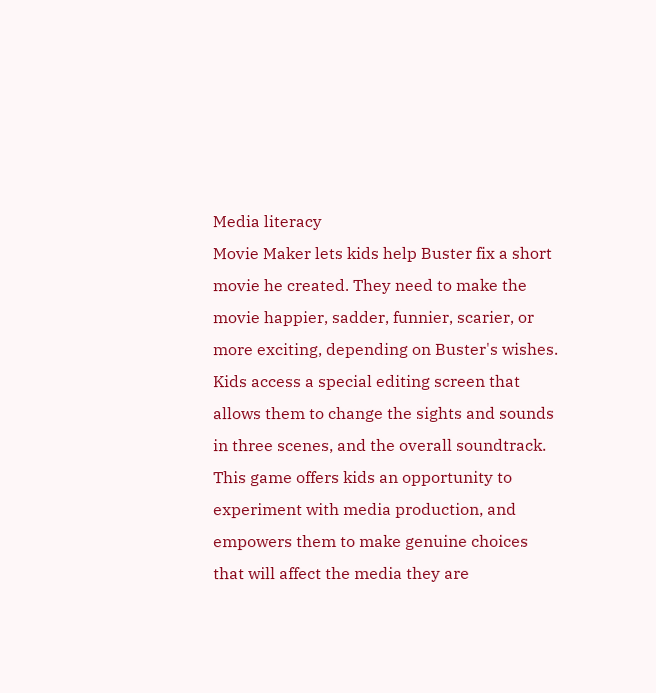Media literacy
Movie Maker lets kids help Buster fix a short movie he created. They need to make the movie happier, sadder, funnier, scarier, or more exciting, depending on Buster's wishes. Kids access a special editing screen that allows them to change the sights and sounds in three scenes, and the overall soundtrack. This game offers kids an opportunity to experiment with media production, and empowers them to make genuine choices that will affect the media they are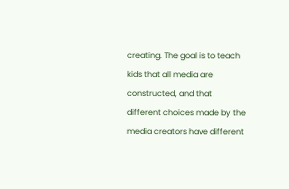creating. The goal is to teach kids that all media are constructed, and that different choices made by the media creators have different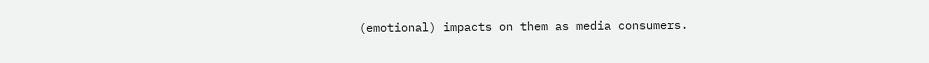(emotional) impacts on them as media consumers.